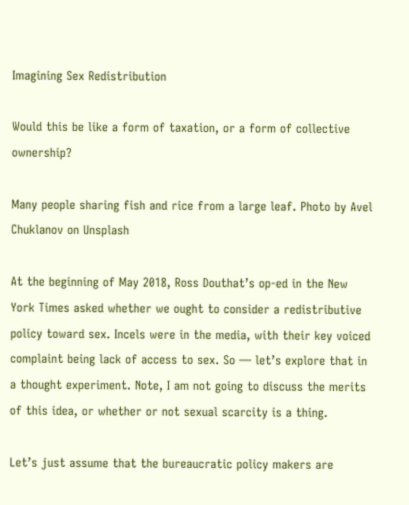Imagining Sex Redistribution

Would this be like a form of taxation, or a form of collective ownership?

Many people sharing fish and rice from a large leaf. Photo by Avel Chuklanov on Unsplash

At the beginning of May 2018, Ross Douthat’s op-ed in the New York Times asked whether we ought to consider a redistributive policy toward sex. Incels were in the media, with their key voiced complaint being lack of access to sex. So — let’s explore that in a thought experiment. Note, I am not going to discuss the merits of this idea, or whether or not sexual scarcity is a thing.

Let’s just assume that the bureaucratic policy makers are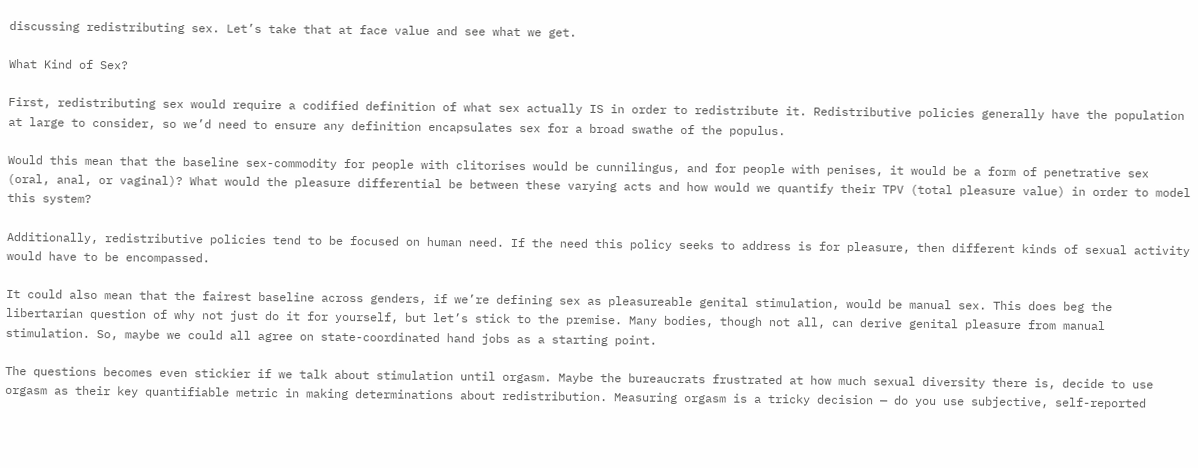discussing redistributing sex. Let’s take that at face value and see what we get.

What Kind of Sex?

First, redistributing sex would require a codified definition of what sex actually IS in order to redistribute it. Redistributive policies generally have the population at large to consider, so we’d need to ensure any definition encapsulates sex for a broad swathe of the populus.

Would this mean that the baseline sex-commodity for people with clitorises would be cunnilingus, and for people with penises, it would be a form of penetrative sex (oral, anal, or vaginal)? What would the pleasure differential be between these varying acts and how would we quantify their TPV (total pleasure value) in order to model this system?

Additionally, redistributive policies tend to be focused on human need. If the need this policy seeks to address is for pleasure, then different kinds of sexual activity would have to be encompassed.

It could also mean that the fairest baseline across genders, if we’re defining sex as pleasureable genital stimulation, would be manual sex. This does beg the libertarian question of why not just do it for yourself, but let’s stick to the premise. Many bodies, though not all, can derive genital pleasure from manual stimulation. So, maybe we could all agree on state-coordinated hand jobs as a starting point.

The questions becomes even stickier if we talk about stimulation until orgasm. Maybe the bureaucrats frustrated at how much sexual diversity there is, decide to use orgasm as their key quantifiable metric in making determinations about redistribution. Measuring orgasm is a tricky decision — do you use subjective, self-reported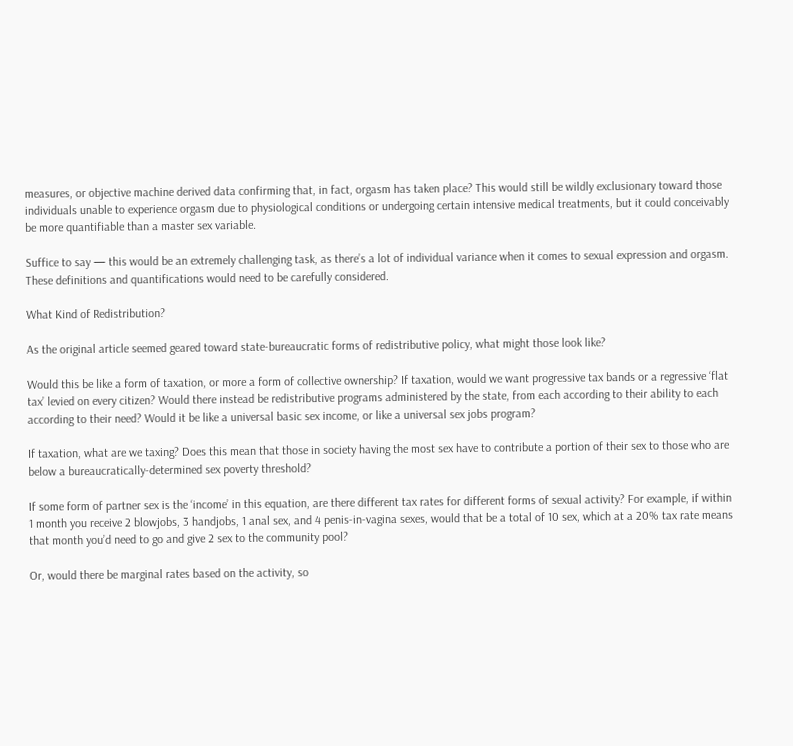measures, or objective machine derived data confirming that, in fact, orgasm has taken place? This would still be wildly exclusionary toward those individuals unable to experience orgasm due to physiological conditions or undergoing certain intensive medical treatments, but it could conceivably be more quantifiable than a master sex variable.

Suffice to say — this would be an extremely challenging task, as there’s a lot of individual variance when it comes to sexual expression and orgasm. These definitions and quantifications would need to be carefully considered.

What Kind of Redistribution?

As the original article seemed geared toward state-bureaucratic forms of redistributive policy, what might those look like?

Would this be like a form of taxation, or more a form of collective ownership? If taxation, would we want progressive tax bands or a regressive ‘flat tax’ levied on every citizen? Would there instead be redistributive programs administered by the state, from each according to their ability to each according to their need? Would it be like a universal basic sex income, or like a universal sex jobs program?

If taxation, what are we taxing? Does this mean that those in society having the most sex have to contribute a portion of their sex to those who are below a bureaucratically-determined sex poverty threshold?

If some form of partner sex is the ‘income’ in this equation, are there different tax rates for different forms of sexual activity? For example, if within 1 month you receive 2 blowjobs, 3 handjobs, 1 anal sex, and 4 penis-in-vagina sexes, would that be a total of 10 sex, which at a 20% tax rate means that month you’d need to go and give 2 sex to the community pool?

Or, would there be marginal rates based on the activity, so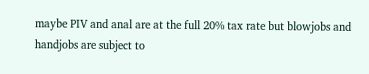maybe PIV and anal are at the full 20% tax rate but blowjobs and handjobs are subject to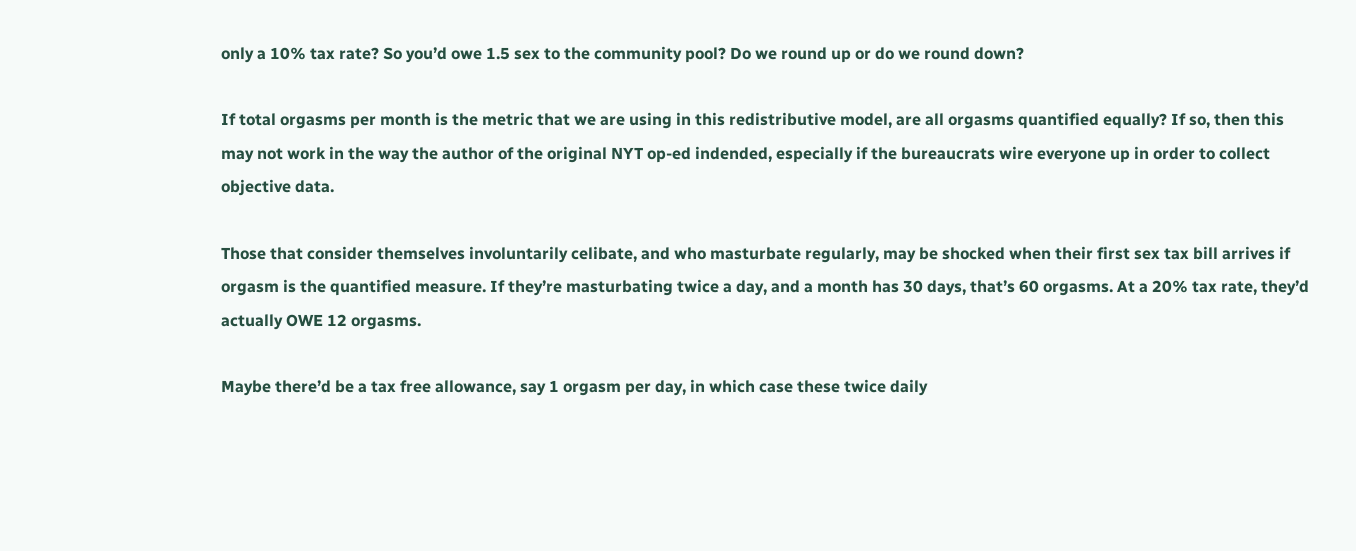only a 10% tax rate? So you’d owe 1.5 sex to the community pool? Do we round up or do we round down?

If total orgasms per month is the metric that we are using in this redistributive model, are all orgasms quantified equally? If so, then this may not work in the way the author of the original NYT op-ed indended, especially if the bureaucrats wire everyone up in order to collect objective data.

Those that consider themselves involuntarily celibate, and who masturbate regularly, may be shocked when their first sex tax bill arrives if orgasm is the quantified measure. If they’re masturbating twice a day, and a month has 30 days, that’s 60 orgasms. At a 20% tax rate, they’d actually OWE 12 orgasms.

Maybe there’d be a tax free allowance, say 1 orgasm per day, in which case these twice daily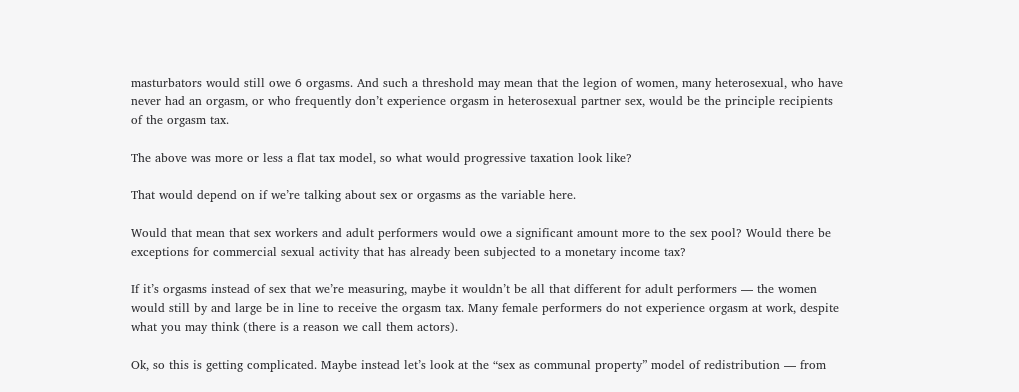masturbators would still owe 6 orgasms. And such a threshold may mean that the legion of women, many heterosexual, who have never had an orgasm, or who frequently don’t experience orgasm in heterosexual partner sex, would be the principle recipients of the orgasm tax.

The above was more or less a flat tax model, so what would progressive taxation look like?

That would depend on if we’re talking about sex or orgasms as the variable here.

Would that mean that sex workers and adult performers would owe a significant amount more to the sex pool? Would there be exceptions for commercial sexual activity that has already been subjected to a monetary income tax?

If it’s orgasms instead of sex that we’re measuring, maybe it wouldn’t be all that different for adult performers — the women would still by and large be in line to receive the orgasm tax. Many female performers do not experience orgasm at work, despite what you may think (there is a reason we call them actors).

Ok, so this is getting complicated. Maybe instead let’s look at the “sex as communal property” model of redistribution — from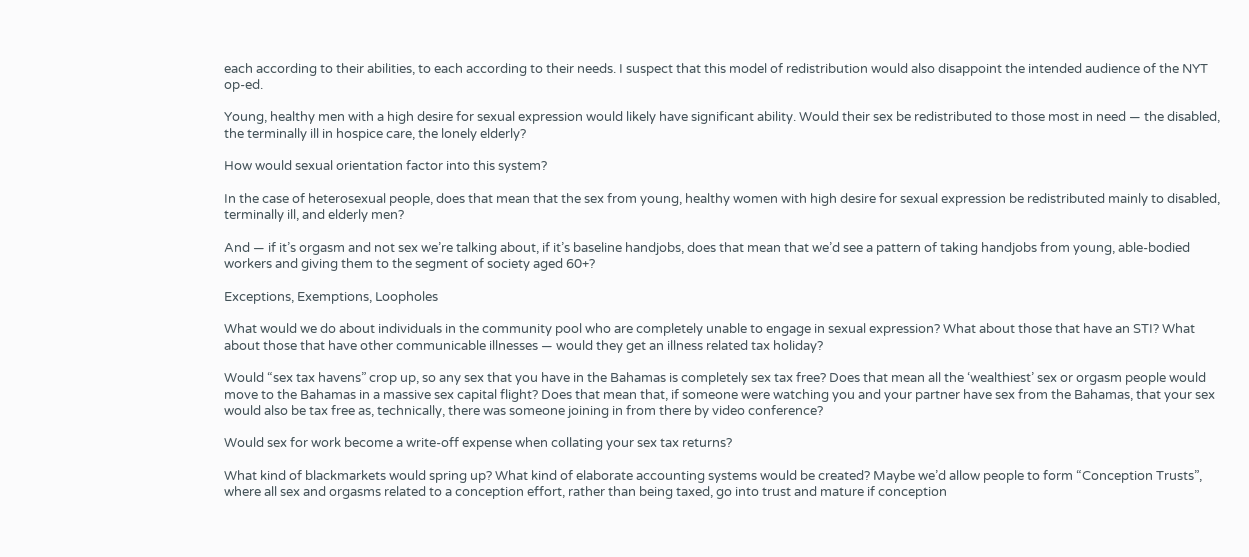each according to their abilities, to each according to their needs. I suspect that this model of redistribution would also disappoint the intended audience of the NYT op-ed.

Young, healthy men with a high desire for sexual expression would likely have significant ability. Would their sex be redistributed to those most in need — the disabled, the terminally ill in hospice care, the lonely elderly?

How would sexual orientation factor into this system?

In the case of heterosexual people, does that mean that the sex from young, healthy women with high desire for sexual expression be redistributed mainly to disabled, terminally ill, and elderly men?

And — if it’s orgasm and not sex we’re talking about, if it’s baseline handjobs, does that mean that we’d see a pattern of taking handjobs from young, able-bodied workers and giving them to the segment of society aged 60+?

Exceptions, Exemptions, Loopholes

What would we do about individuals in the community pool who are completely unable to engage in sexual expression? What about those that have an STI? What about those that have other communicable illnesses — would they get an illness related tax holiday?

Would “sex tax havens” crop up, so any sex that you have in the Bahamas is completely sex tax free? Does that mean all the ‘wealthiest’ sex or orgasm people would move to the Bahamas in a massive sex capital flight? Does that mean that, if someone were watching you and your partner have sex from the Bahamas, that your sex would also be tax free as, technically, there was someone joining in from there by video conference?

Would sex for work become a write-off expense when collating your sex tax returns?

What kind of blackmarkets would spring up? What kind of elaborate accounting systems would be created? Maybe we’d allow people to form “Conception Trusts”, where all sex and orgasms related to a conception effort, rather than being taxed, go into trust and mature if conception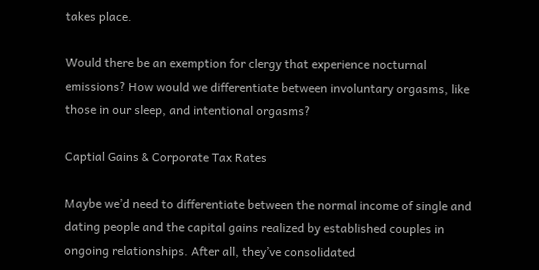takes place.

Would there be an exemption for clergy that experience nocturnal emissions? How would we differentiate between involuntary orgasms, like those in our sleep, and intentional orgasms?

Captial Gains & Corporate Tax Rates

Maybe we’d need to differentiate between the normal income of single and dating people and the capital gains realized by established couples in ongoing relationships. After all, they’ve consolidated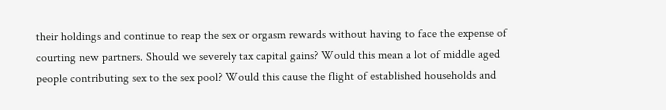their holdings and continue to reap the sex or orgasm rewards without having to face the expense of courting new partners. Should we severely tax capital gains? Would this mean a lot of middle aged people contributing sex to the sex pool? Would this cause the flight of established households and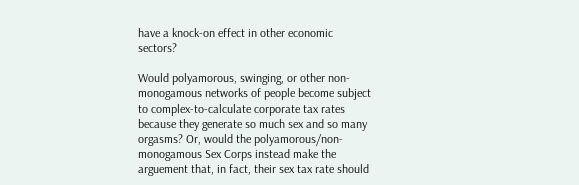have a knock-on effect in other economic sectors?

Would polyamorous, swinging, or other non-monogamous networks of people become subject to complex-to-calculate corporate tax rates because they generate so much sex and so many orgasms? Or, would the polyamorous/non-monogamous Sex Corps instead make the arguement that, in fact, their sex tax rate should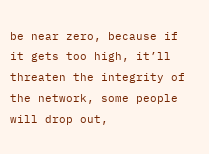be near zero, because if it gets too high, it’ll threaten the integrity of the network, some people will drop out,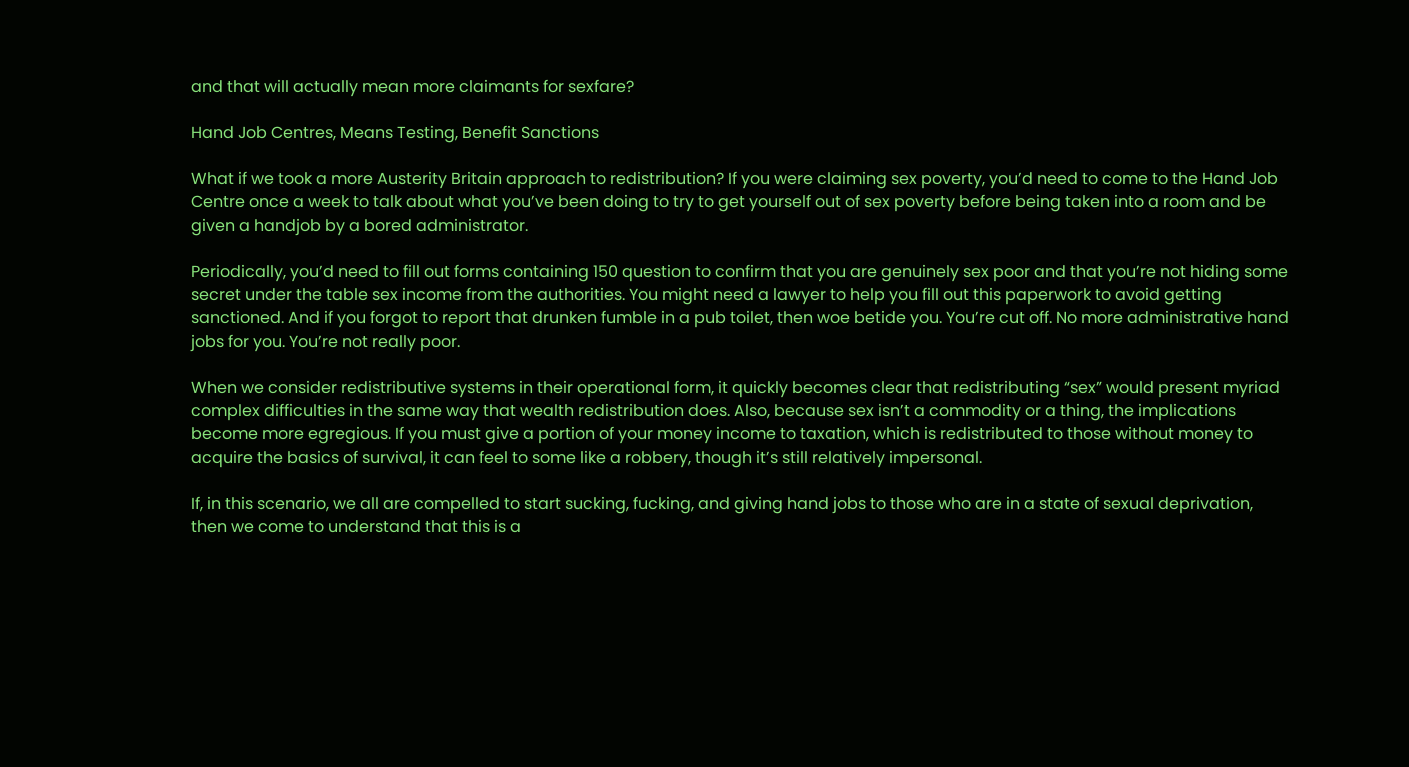and that will actually mean more claimants for sexfare?

Hand Job Centres, Means Testing, Benefit Sanctions

What if we took a more Austerity Britain approach to redistribution? If you were claiming sex poverty, you’d need to come to the Hand Job Centre once a week to talk about what you’ve been doing to try to get yourself out of sex poverty before being taken into a room and be given a handjob by a bored administrator.

Periodically, you’d need to fill out forms containing 150 question to confirm that you are genuinely sex poor and that you’re not hiding some secret under the table sex income from the authorities. You might need a lawyer to help you fill out this paperwork to avoid getting sanctioned. And if you forgot to report that drunken fumble in a pub toilet, then woe betide you. You’re cut off. No more administrative hand jobs for you. You’re not really poor.

When we consider redistributive systems in their operational form, it quickly becomes clear that redistributing “sex” would present myriad complex difficulties in the same way that wealth redistribution does. Also, because sex isn’t a commodity or a thing, the implications become more egregious. If you must give a portion of your money income to taxation, which is redistributed to those without money to acquire the basics of survival, it can feel to some like a robbery, though it’s still relatively impersonal.

If, in this scenario, we all are compelled to start sucking, fucking, and giving hand jobs to those who are in a state of sexual deprivation, then we come to understand that this is a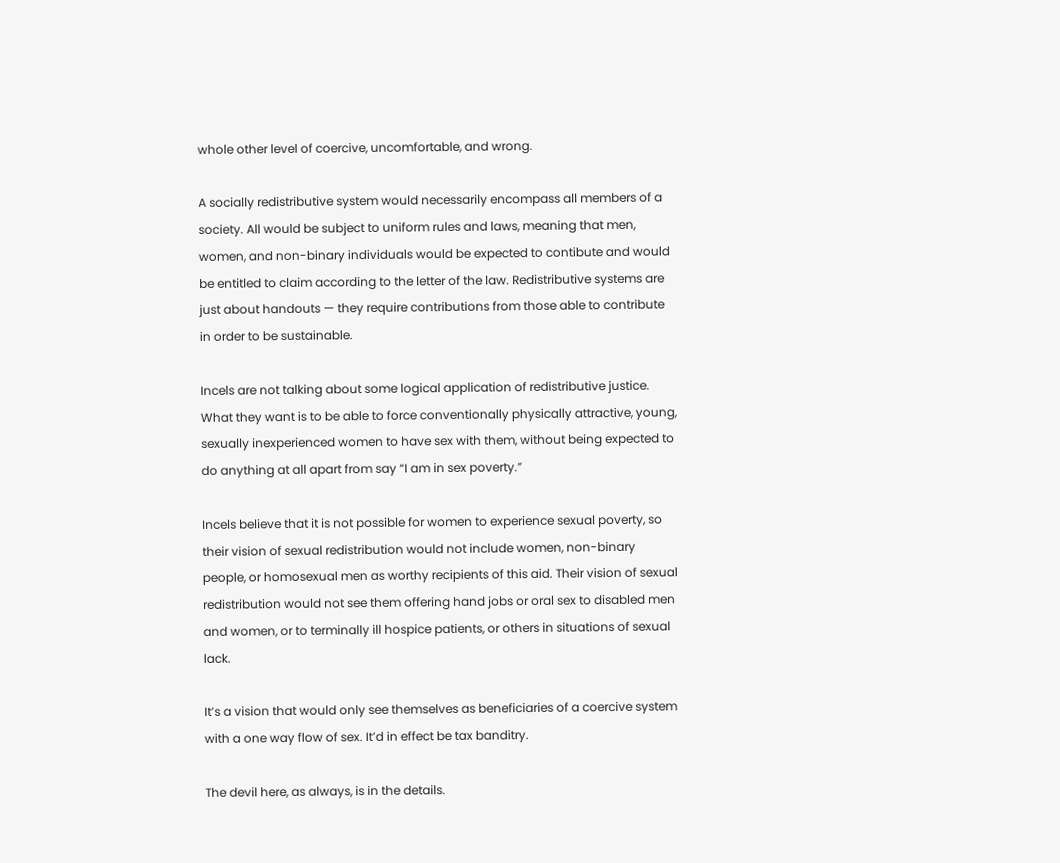whole other level of coercive, uncomfortable, and wrong.

A socially redistributive system would necessarily encompass all members of a society. All would be subject to uniform rules and laws, meaning that men, women, and non-binary individuals would be expected to contibute and would be entitled to claim according to the letter of the law. Redistributive systems are just about handouts — they require contributions from those able to contribute in order to be sustainable.

Incels are not talking about some logical application of redistributive justice. What they want is to be able to force conventionally physically attractive, young, sexually inexperienced women to have sex with them, without being expected to do anything at all apart from say “I am in sex poverty.”

Incels believe that it is not possible for women to experience sexual poverty, so their vision of sexual redistribution would not include women, non-binary people, or homosexual men as worthy recipients of this aid. Their vision of sexual redistribution would not see them offering hand jobs or oral sex to disabled men and women, or to terminally ill hospice patients, or others in situations of sexual lack.

It’s a vision that would only see themselves as beneficiaries of a coercive system with a one way flow of sex. It’d in effect be tax banditry.

The devil here, as always, is in the details.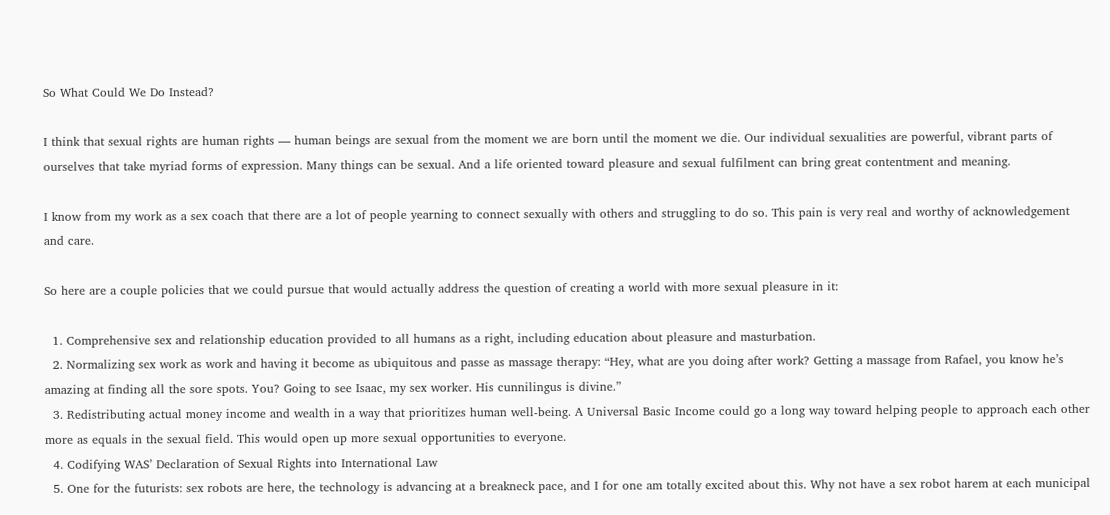So What Could We Do Instead?

I think that sexual rights are human rights — human beings are sexual from the moment we are born until the moment we die. Our individual sexualities are powerful, vibrant parts of ourselves that take myriad forms of expression. Many things can be sexual. And a life oriented toward pleasure and sexual fulfilment can bring great contentment and meaning.

I know from my work as a sex coach that there are a lot of people yearning to connect sexually with others and struggling to do so. This pain is very real and worthy of acknowledgement and care.

So here are a couple policies that we could pursue that would actually address the question of creating a world with more sexual pleasure in it:

  1. Comprehensive sex and relationship education provided to all humans as a right, including education about pleasure and masturbation.
  2. Normalizing sex work as work and having it become as ubiquitous and passe as massage therapy: “Hey, what are you doing after work? Getting a massage from Rafael, you know he’s amazing at finding all the sore spots. You? Going to see Isaac, my sex worker. His cunnilingus is divine.”
  3. Redistributing actual money income and wealth in a way that prioritizes human well-being. A Universal Basic Income could go a long way toward helping people to approach each other more as equals in the sexual field. This would open up more sexual opportunities to everyone.
  4. Codifying WAS’ Declaration of Sexual Rights into International Law
  5. One for the futurists: sex robots are here, the technology is advancing at a breakneck pace, and I for one am totally excited about this. Why not have a sex robot harem at each municipal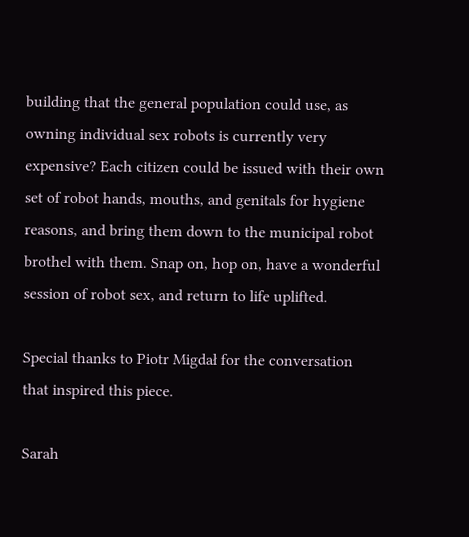building that the general population could use, as owning individual sex robots is currently very expensive? Each citizen could be issued with their own set of robot hands, mouths, and genitals for hygiene reasons, and bring them down to the municipal robot brothel with them. Snap on, hop on, have a wonderful session of robot sex, and return to life uplifted.

Special thanks to Piotr Migdał for the conversation that inspired this piece.

Sarah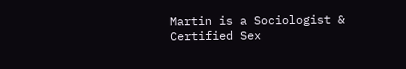Martin is a Sociologist & Certified Sex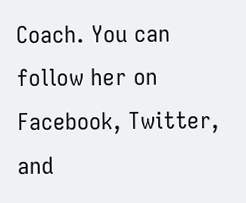Coach. You can follow her on Facebook, Twitter, and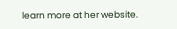learn more at her website.